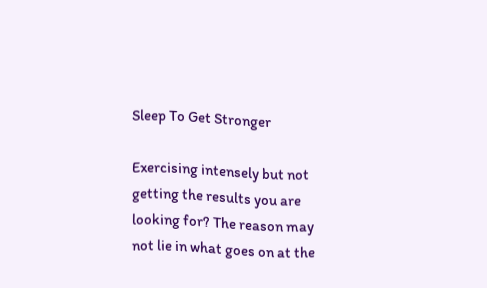Sleep To Get Stronger

Exercising intensely but not getting the results you are looking for? The reason may not lie in what goes on at the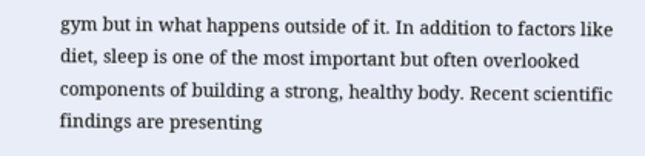gym but in what happens outside of it. In addition to factors like diet, sleep is one of the most important but often overlooked components of building a strong, healthy body. Recent scientific findings are presenting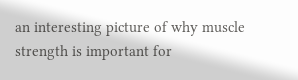an interesting picture of why muscle strength is important for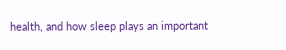health, and how sleep plays an important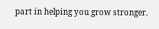part in helping you grow stronger.